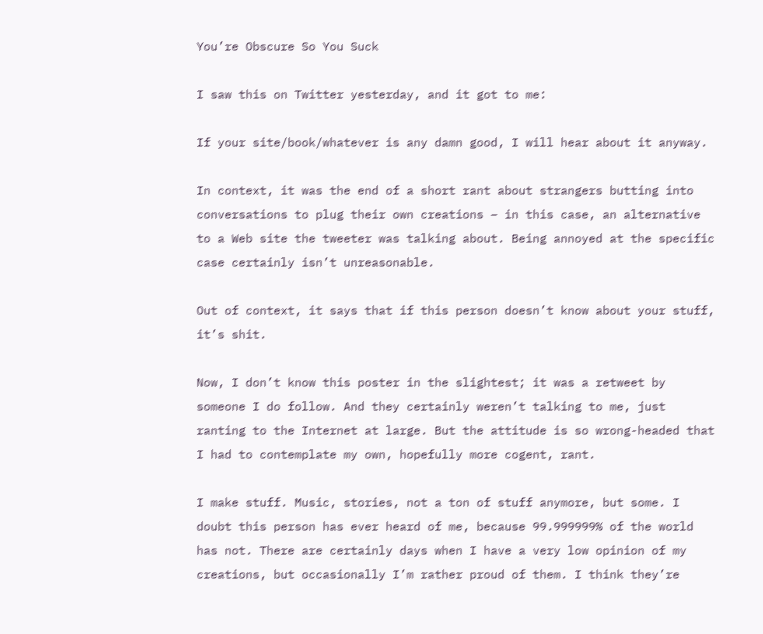You’re Obscure So You Suck

I saw this on Twitter yesterday, and it got to me:

If your site/book/whatever is any damn good, I will hear about it anyway.

In context, it was the end of a short rant about strangers butting into conversations to plug their own creations – in this case, an alternative to a Web site the tweeter was talking about. Being annoyed at the specific case certainly isn’t unreasonable.

Out of context, it says that if this person doesn’t know about your stuff, it’s shit.

Now, I don’t know this poster in the slightest; it was a retweet by someone I do follow. And they certainly weren’t talking to me, just ranting to the Internet at large. But the attitude is so wrong-headed that I had to contemplate my own, hopefully more cogent, rant.

I make stuff. Music, stories, not a ton of stuff anymore, but some. I doubt this person has ever heard of me, because 99.999999% of the world has not. There are certainly days when I have a very low opinion of my creations, but occasionally I’m rather proud of them. I think they’re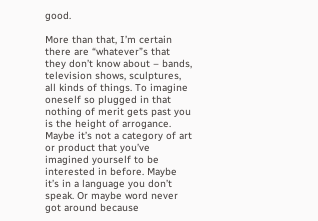good.

More than that, I’m certain there are “whatever”s that they don’t know about – bands, television shows, sculptures, all kinds of things. To imagine oneself so plugged in that nothing of merit gets past you is the height of arrogance. Maybe it’s not a category of art or product that you’ve imagined yourself to be interested in before. Maybe it’s in a language you don’t speak. Or maybe word never got around because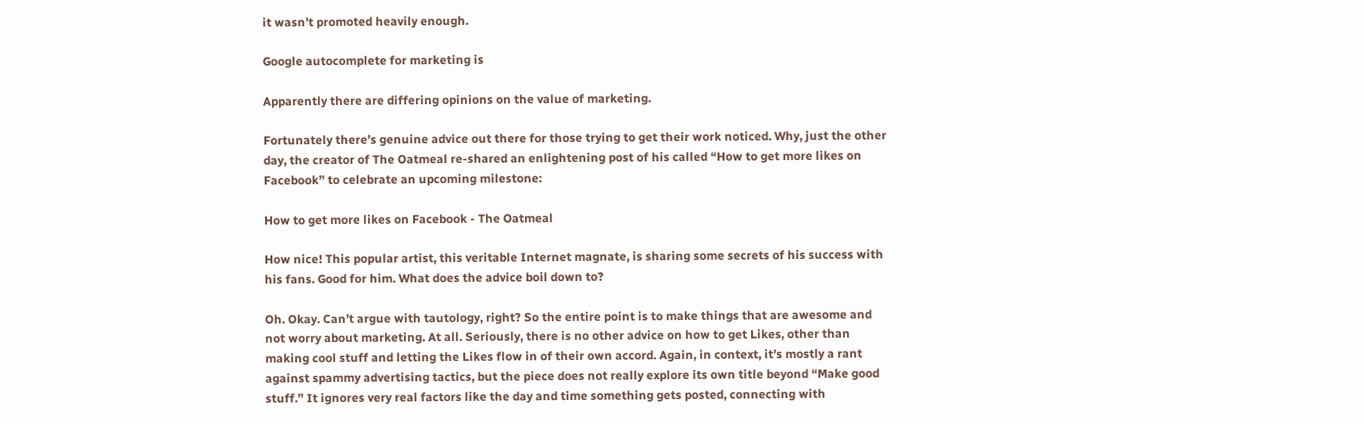it wasn’t promoted heavily enough.

Google autocomplete for marketing is

Apparently there are differing opinions on the value of marketing.

Fortunately there’s genuine advice out there for those trying to get their work noticed. Why, just the other day, the creator of The Oatmeal re-shared an enlightening post of his called “How to get more likes on Facebook” to celebrate an upcoming milestone:

How to get more likes on Facebook - The Oatmeal

How nice! This popular artist, this veritable Internet magnate, is sharing some secrets of his success with his fans. Good for him. What does the advice boil down to?

Oh. Okay. Can’t argue with tautology, right? So the entire point is to make things that are awesome and not worry about marketing. At all. Seriously, there is no other advice on how to get Likes, other than making cool stuff and letting the Likes flow in of their own accord. Again, in context, it’s mostly a rant against spammy advertising tactics, but the piece does not really explore its own title beyond “Make good stuff.” It ignores very real factors like the day and time something gets posted, connecting with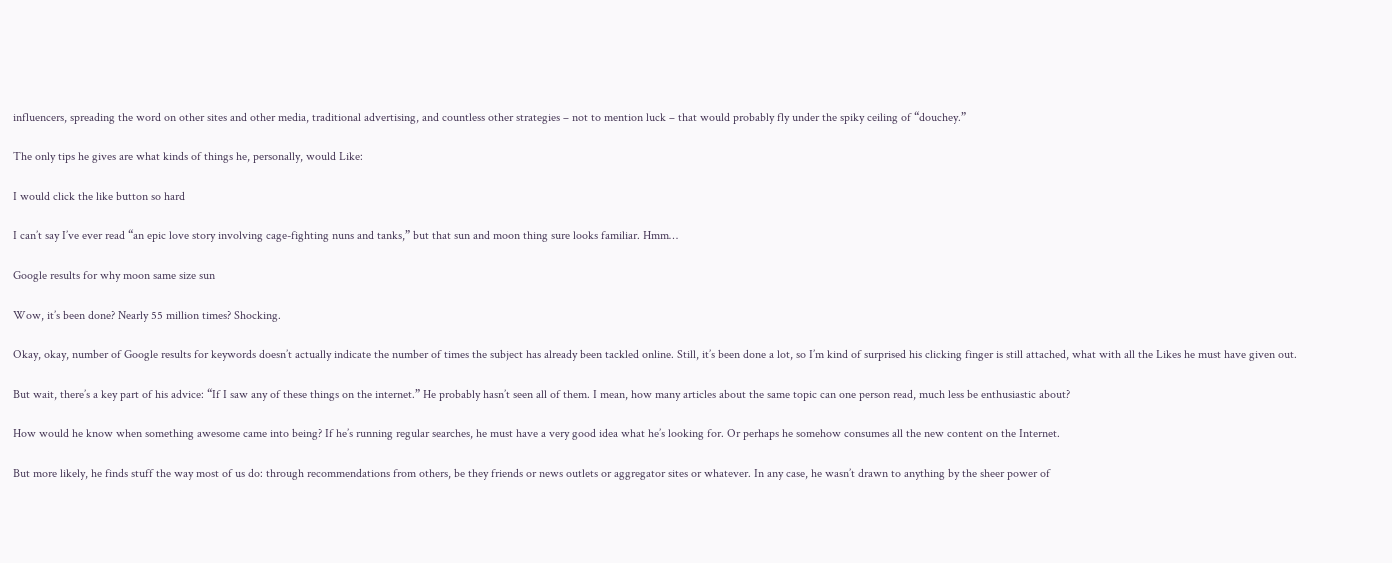influencers, spreading the word on other sites and other media, traditional advertising, and countless other strategies – not to mention luck – that would probably fly under the spiky ceiling of “douchey.”

The only tips he gives are what kinds of things he, personally, would Like:

I would click the like button so hard

I can’t say I’ve ever read “an epic love story involving cage-fighting nuns and tanks,” but that sun and moon thing sure looks familiar. Hmm…

Google results for why moon same size sun

Wow, it’s been done? Nearly 55 million times? Shocking.

Okay, okay, number of Google results for keywords doesn’t actually indicate the number of times the subject has already been tackled online. Still, it’s been done a lot, so I’m kind of surprised his clicking finger is still attached, what with all the Likes he must have given out.

But wait, there’s a key part of his advice: “If I saw any of these things on the internet.” He probably hasn’t seen all of them. I mean, how many articles about the same topic can one person read, much less be enthusiastic about?

How would he know when something awesome came into being? If he’s running regular searches, he must have a very good idea what he’s looking for. Or perhaps he somehow consumes all the new content on the Internet.

But more likely, he finds stuff the way most of us do: through recommendations from others, be they friends or news outlets or aggregator sites or whatever. In any case, he wasn’t drawn to anything by the sheer power of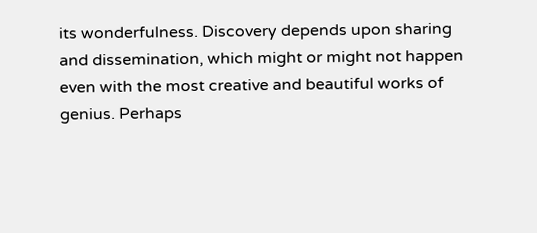its wonderfulness. Discovery depends upon sharing and dissemination, which might or might not happen even with the most creative and beautiful works of genius. Perhaps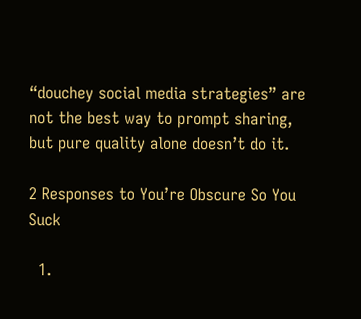“douchey social media strategies” are not the best way to prompt sharing, but pure quality alone doesn’t do it.

2 Responses to You’re Obscure So You Suck

  1.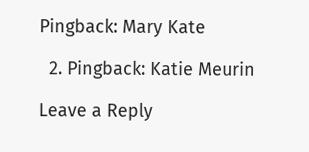Pingback: Mary Kate

  2. Pingback: Katie Meurin

Leave a Reply